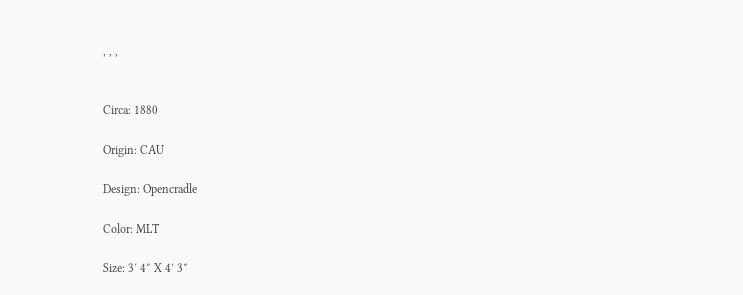, , ,


Circa: 1880

Origin: CAU

Design: Opencradle

Color: MLT

Size: 3′ 4″ X 4′ 3″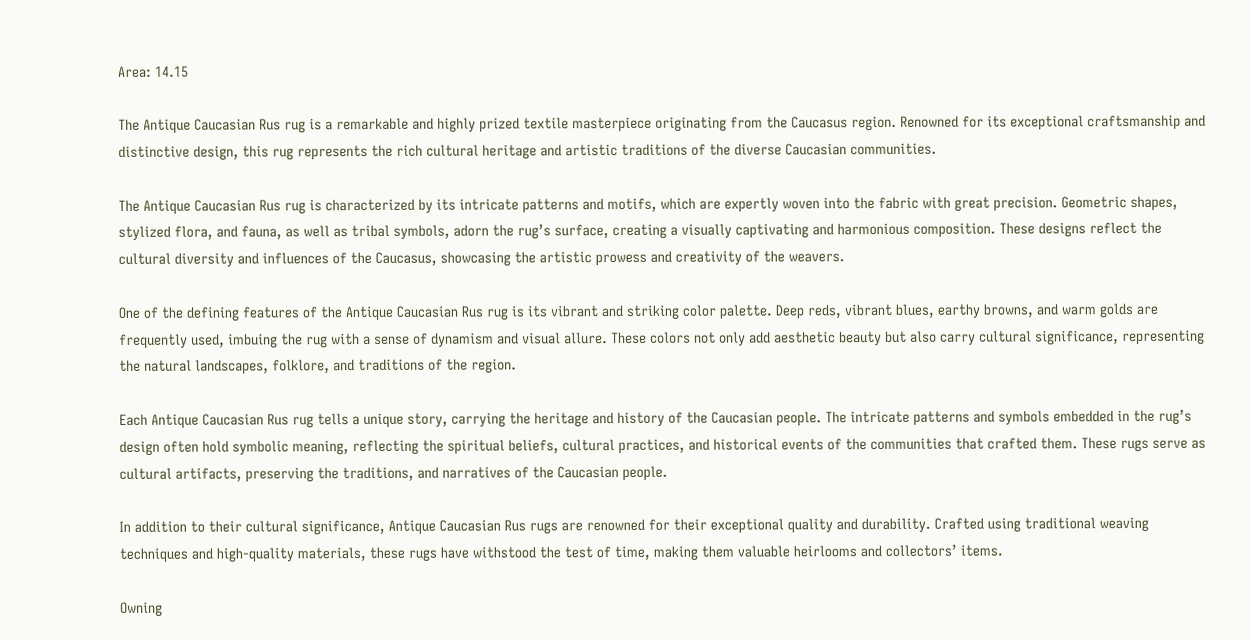Area: 14.15

The Antique Caucasian Rus rug is a remarkable and highly prized textile masterpiece originating from the Caucasus region. Renowned for its exceptional craftsmanship and distinctive design, this rug represents the rich cultural heritage and artistic traditions of the diverse Caucasian communities.

The Antique Caucasian Rus rug is characterized by its intricate patterns and motifs, which are expertly woven into the fabric with great precision. Geometric shapes, stylized flora, and fauna, as well as tribal symbols, adorn the rug’s surface, creating a visually captivating and harmonious composition. These designs reflect the cultural diversity and influences of the Caucasus, showcasing the artistic prowess and creativity of the weavers.

One of the defining features of the Antique Caucasian Rus rug is its vibrant and striking color palette. Deep reds, vibrant blues, earthy browns, and warm golds are frequently used, imbuing the rug with a sense of dynamism and visual allure. These colors not only add aesthetic beauty but also carry cultural significance, representing the natural landscapes, folklore, and traditions of the region.

Each Antique Caucasian Rus rug tells a unique story, carrying the heritage and history of the Caucasian people. The intricate patterns and symbols embedded in the rug’s design often hold symbolic meaning, reflecting the spiritual beliefs, cultural practices, and historical events of the communities that crafted them. These rugs serve as cultural artifacts, preserving the traditions, and narratives of the Caucasian people.

In addition to their cultural significance, Antique Caucasian Rus rugs are renowned for their exceptional quality and durability. Crafted using traditional weaving techniques and high-quality materials, these rugs have withstood the test of time, making them valuable heirlooms and collectors’ items.

Owning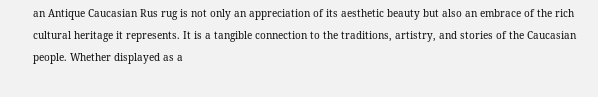an Antique Caucasian Rus rug is not only an appreciation of its aesthetic beauty but also an embrace of the rich cultural heritage it represents. It is a tangible connection to the traditions, artistry, and stories of the Caucasian people. Whether displayed as a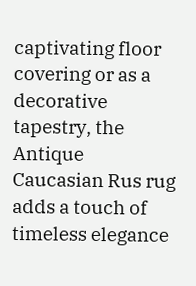captivating floor covering or as a decorative tapestry, the Antique Caucasian Rus rug adds a touch of timeless elegance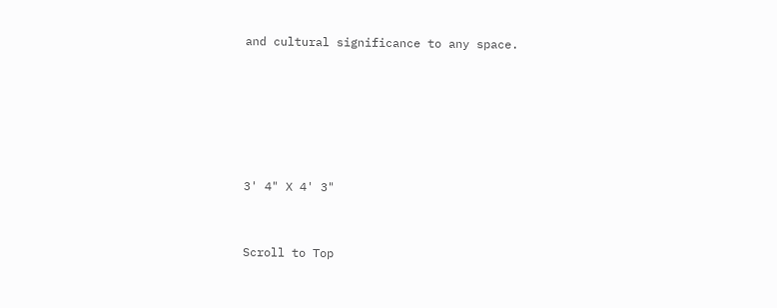and cultural significance to any space.










3' 4" X 4' 3"




Scroll to Top